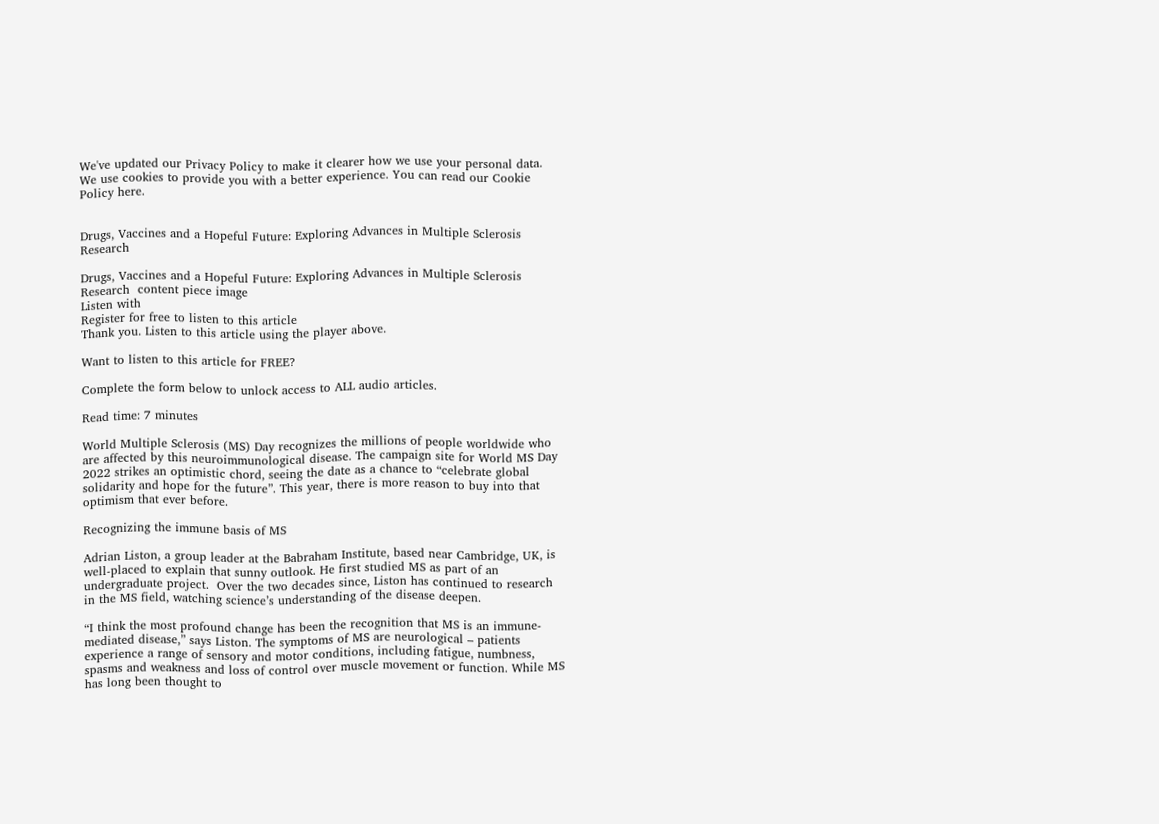We've updated our Privacy Policy to make it clearer how we use your personal data. We use cookies to provide you with a better experience. You can read our Cookie Policy here.


Drugs, Vaccines and a Hopeful Future: Exploring Advances in Multiple Sclerosis Research

Drugs, Vaccines and a Hopeful Future: Exploring Advances in Multiple Sclerosis Research  content piece image
Listen with
Register for free to listen to this article
Thank you. Listen to this article using the player above.

Want to listen to this article for FREE?

Complete the form below to unlock access to ALL audio articles.

Read time: 7 minutes

World Multiple Sclerosis (MS) Day recognizes the millions of people worldwide who are affected by this neuroimmunological disease. The campaign site for World MS Day 2022 strikes an optimistic chord, seeing the date as a chance to “celebrate global solidarity and hope for the future”. This year, there is more reason to buy into that optimism that ever before.

Recognizing the immune basis of MS

Adrian Liston, a group leader at the Babraham Institute, based near Cambridge, UK, is well-placed to explain that sunny outlook. He first studied MS as part of an undergraduate project.  Over the two decades since, Liston has continued to research in the MS field, watching science’s understanding of the disease deepen.

“I think the most profound change has been the recognition that MS is an immune-mediated disease,” says Liston. The symptoms of MS are neurological – patients experience a range of sensory and motor conditions, including fatigue, numbness, spasms and weakness and loss of control over muscle movement or function. While MS has long been thought to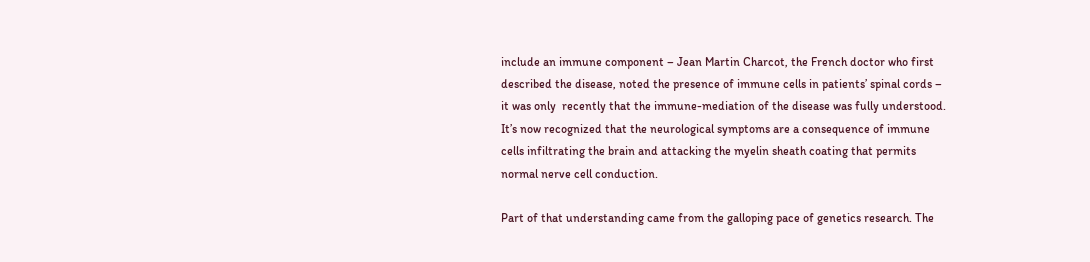include an immune component – Jean Martin Charcot, the French doctor who first described the disease, noted the presence of immune cells in patients’ spinal cords – it was only  recently that the immune-mediation of the disease was fully understood. It’s now recognized that the neurological symptoms are a consequence of immune cells infiltrating the brain and attacking the myelin sheath coating that permits normal nerve cell conduction.

Part of that understanding came from the galloping pace of genetics research. The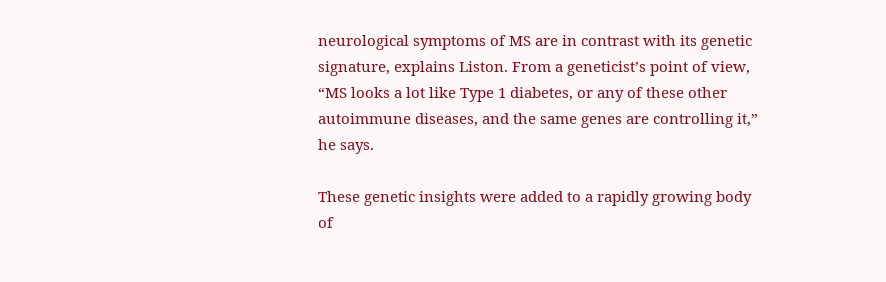neurological symptoms of MS are in contrast with its genetic signature, explains Liston. From a geneticist’s point of view, “MS looks a lot like Type 1 diabetes, or any of these other autoimmune diseases, and the same genes are controlling it,” he says.

These genetic insights were added to a rapidly growing body of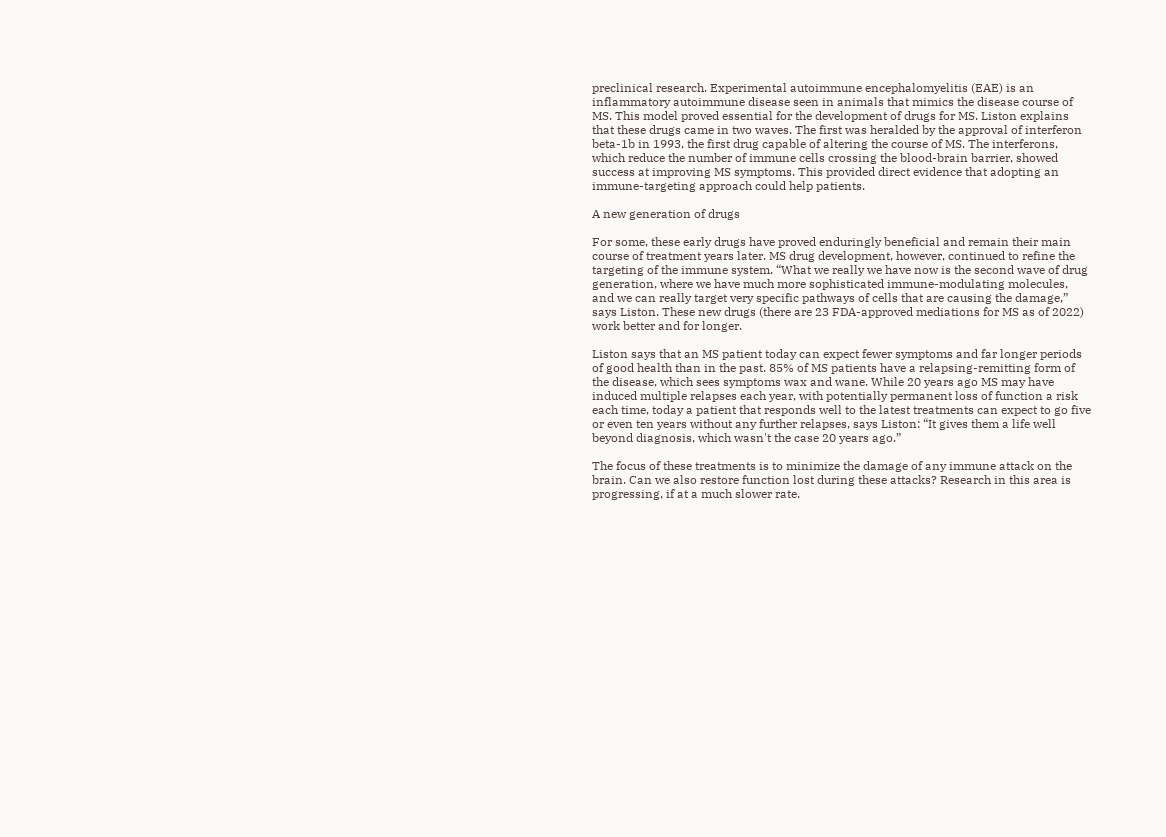preclinical research. Experimental autoimmune encephalomyelitis (EAE) is an inflammatory autoimmune disease seen in animals that mimics the disease course of MS. This model proved essential for the development of drugs for MS. Liston explains that these drugs came in two waves. The first was heralded by the approval of interferon beta-1b in 1993, the first drug capable of altering the course of MS. The interferons, which reduce the number of immune cells crossing the blood-brain barrier, showed success at improving MS symptoms. This provided direct evidence that adopting an immune-targeting approach could help patients.

A new generation of drugs

For some, these early drugs have proved enduringly beneficial and remain their main course of treatment years later. MS drug development, however, continued to refine the targeting of the immune system. “What we really we have now is the second wave of drug generation, where we have much more sophisticated immune-modulating molecules, and we can really target very specific pathways of cells that are causing the damage,” says Liston. These new drugs (there are 23 FDA-approved mediations for MS as of 2022) work better and for longer.

Liston says that an MS patient today can expect fewer symptoms and far longer periods of good health than in the past. 85% of MS patients have a relapsing-remitting form of the disease, which sees symptoms wax and wane. While 20 years ago MS may have induced multiple relapses each year, with potentially permanent loss of function a risk each time, today a patient that responds well to the latest treatments can expect to go five or even ten years without any further relapses, says Liston: “It gives them a life well beyond diagnosis, which wasn't the case 20 years ago.”

The focus of these treatments is to minimize the damage of any immune attack on the brain. Can we also restore function lost during these attacks? Research in this area is progressing, if at a much slower rate.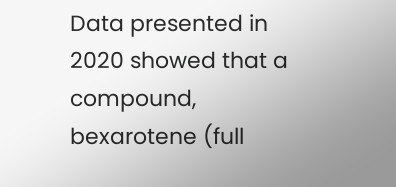Data presented in 2020 showed that a compound, bexarotene (full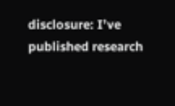disclosure: I’ve published research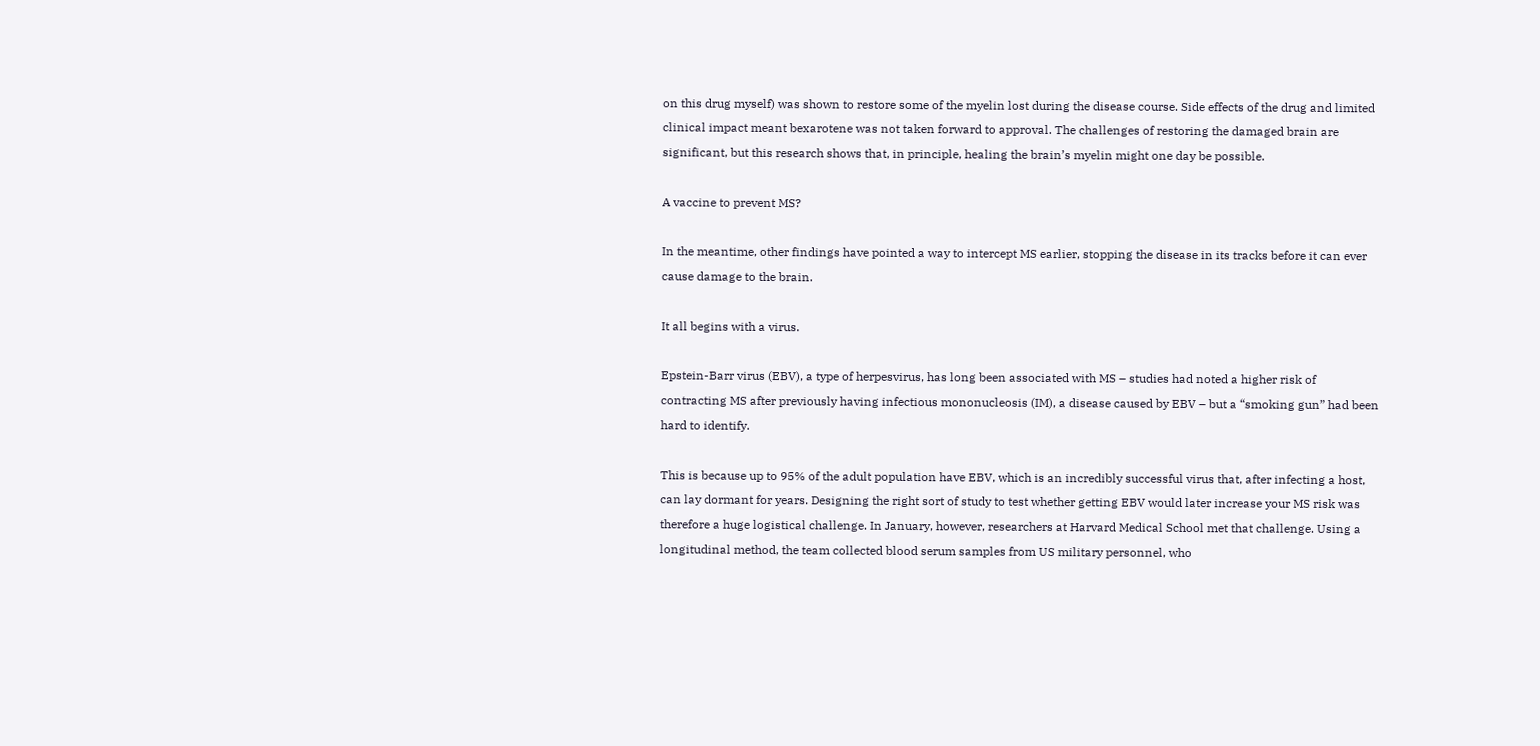on this drug myself) was shown to restore some of the myelin lost during the disease course. Side effects of the drug and limited clinical impact meant bexarotene was not taken forward to approval. The challenges of restoring the damaged brain are significant, but this research shows that, in principle, healing the brain’s myelin might one day be possible.

A vaccine to prevent MS?

In the meantime, other findings have pointed a way to intercept MS earlier, stopping the disease in its tracks before it can ever cause damage to the brain.

It all begins with a virus.

Epstein-Barr virus (EBV), a type of herpesvirus, has long been associated with MS – studies had noted a higher risk of contracting MS after previously having infectious mononucleosis (IM), a disease caused by EBV – but a “smoking gun” had been hard to identify.

This is because up to 95% of the adult population have EBV, which is an incredibly successful virus that, after infecting a host, can lay dormant for years. Designing the right sort of study to test whether getting EBV would later increase your MS risk was therefore a huge logistical challenge. In January, however, researchers at Harvard Medical School met that challenge. Using a longitudinal method, the team collected blood serum samples from US military personnel, who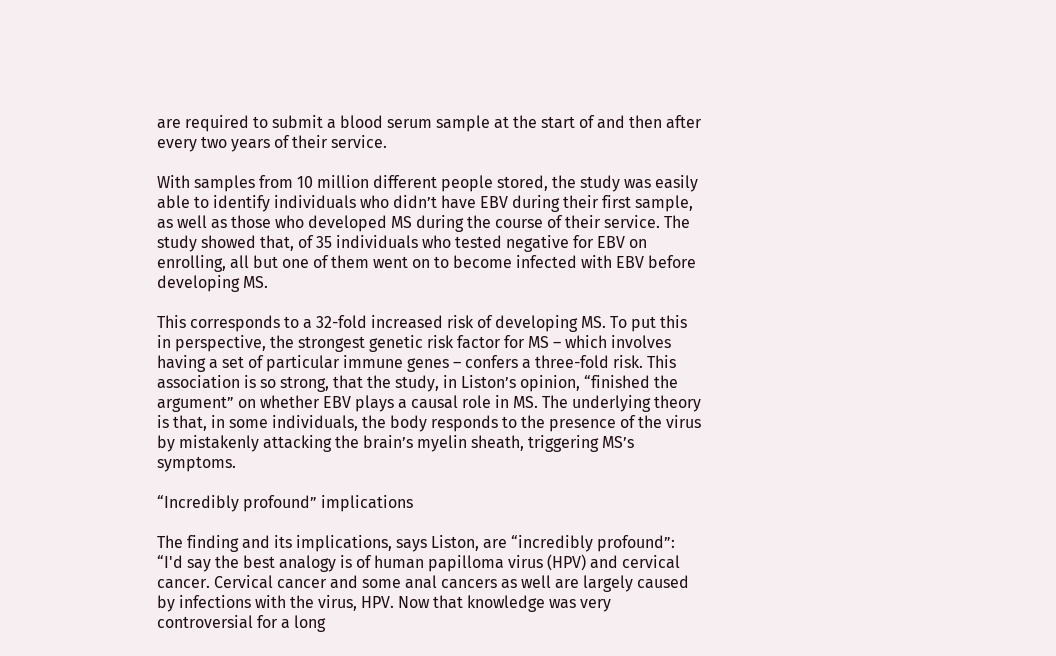are required to submit a blood serum sample at the start of and then after every two years of their service.

With samples from 10 million different people stored, the study was easily able to identify individuals who didn’t have EBV during their first sample, as well as those who developed MS during the course of their service. The study showed that, of 35 individuals who tested negative for EBV on enrolling, all but one of them went on to become infected with EBV before developing MS.

This corresponds to a 32-fold increased risk of developing MS. To put this in perspective, the strongest genetic risk factor for MS – which involves having a set of particular immune genes – confers a three-fold risk. This association is so strong, that the study, in Liston’s opinion, “finished the argument” on whether EBV plays a causal role in MS. The underlying theory is that, in some individuals, the body responds to the presence of the virus by mistakenly attacking the brain’s myelin sheath, triggering MS’s symptoms.

“Incredibly profound” implications

The finding and its implications, says Liston, are “incredibly profound”: “I'd say the best analogy is of human papilloma virus (HPV) and cervical cancer. Cervical cancer and some anal cancers as well are largely caused by infections with the virus, HPV. Now that knowledge was very controversial for a long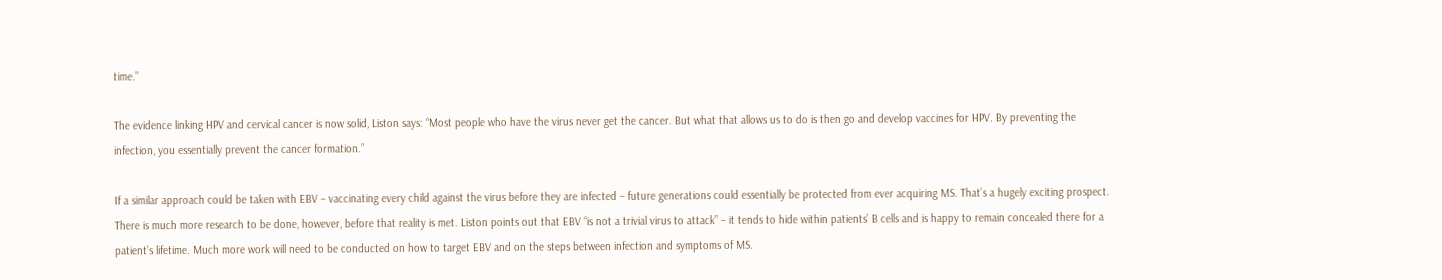time.”

The evidence linking HPV and cervical cancer is now solid, Liston says: “Most people who have the virus never get the cancer. But what that allows us to do is then go and develop vaccines for HPV. By preventing the infection, you essentially prevent the cancer formation.”

If a similar approach could be taken with EBV – vaccinating every child against the virus before they are infected – future generations could essentially be protected from ever acquiring MS. That’s a hugely exciting prospect. There is much more research to be done, however, before that reality is met. Liston points out that EBV “is not a trivial virus to attack” – it tends to hide within patients’ B cells and is happy to remain concealed there for a patient’s lifetime. Much more work will need to be conducted on how to target EBV and on the steps between infection and symptoms of MS.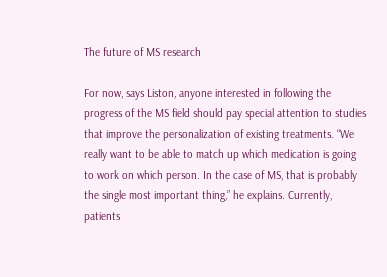The future of MS research

For now, says Liston, anyone interested in following the progress of the MS field should pay special attention to studies that improve the personalization of existing treatments. “We really want to be able to match up which medication is going to work on which person. In the case of MS, that is probably the single most important thing,” he explains. Currently, patients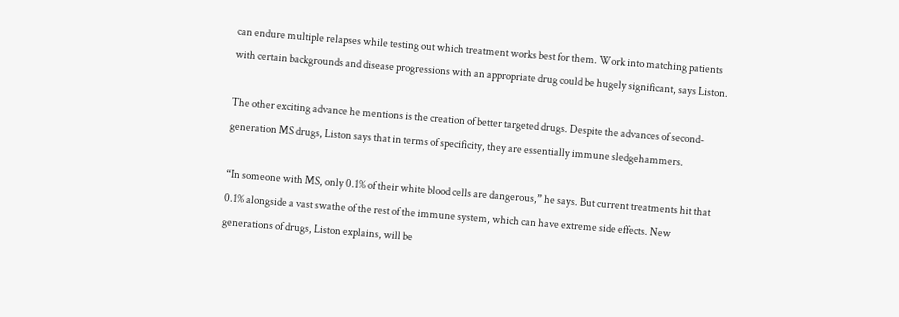can endure multiple relapses while testing out which treatment works best for them. Work into matching patients with certain backgrounds and disease progressions with an appropriate drug could be hugely significant, says Liston.

The other exciting advance he mentions is the creation of better targeted drugs. Despite the advances of second-generation MS drugs, Liston says that in terms of specificity, they are essentially immune sledgehammers.

“In someone with MS, only 0.1% of their white blood cells are dangerous,” he says. But current treatments hit that 0.1% alongside a vast swathe of the rest of the immune system, which can have extreme side effects. New generations of drugs, Liston explains, will be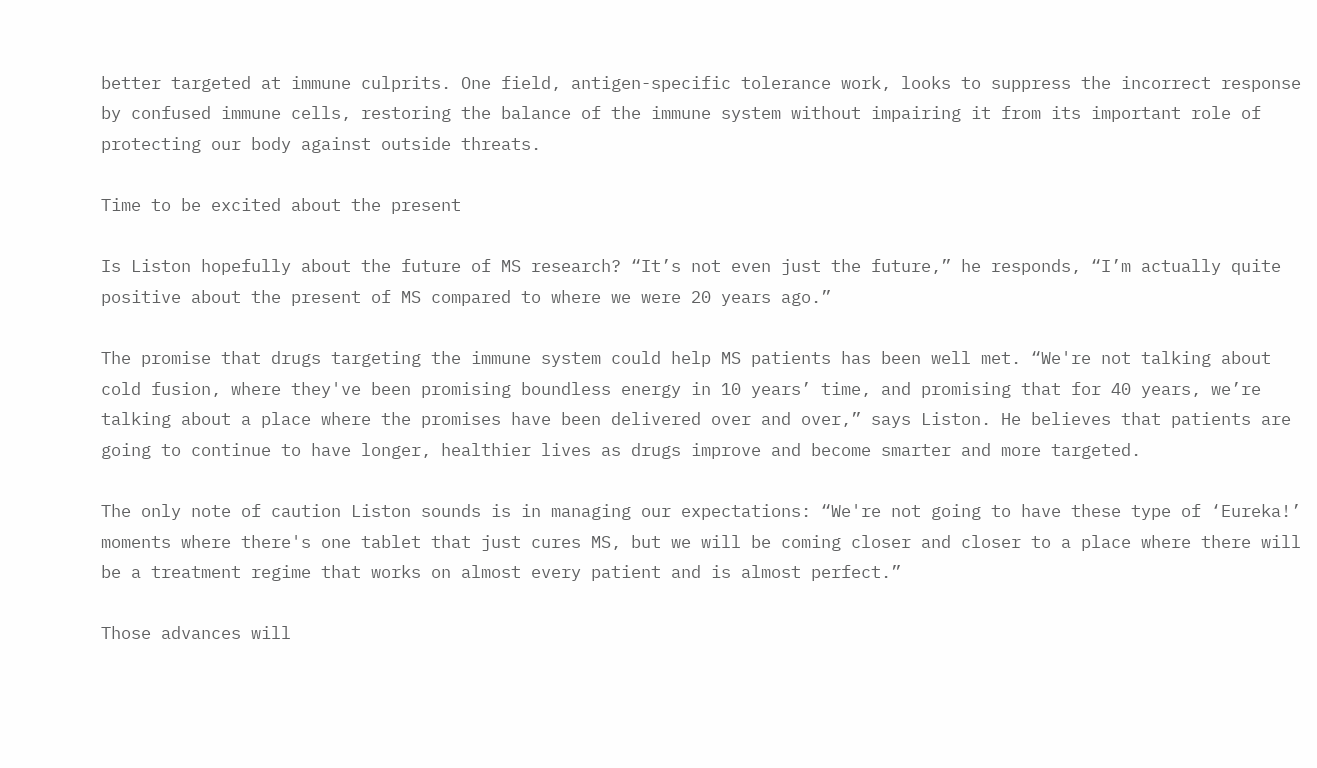better targeted at immune culprits. One field, antigen-specific tolerance work, looks to suppress the incorrect response by confused immune cells, restoring the balance of the immune system without impairing it from its important role of protecting our body against outside threats.

Time to be excited about the present

Is Liston hopefully about the future of MS research? “It’s not even just the future,” he responds, “I’m actually quite positive about the present of MS compared to where we were 20 years ago.”

The promise that drugs targeting the immune system could help MS patients has been well met. “We're not talking about cold fusion, where they've been promising boundless energy in 10 years’ time, and promising that for 40 years, we’re talking about a place where the promises have been delivered over and over,” says Liston. He believes that patients are going to continue to have longer, healthier lives as drugs improve and become smarter and more targeted.

The only note of caution Liston sounds is in managing our expectations: “We're not going to have these type of ‘Eureka!’ moments where there's one tablet that just cures MS, but we will be coming closer and closer to a place where there will be a treatment regime that works on almost every patient and is almost perfect.”

Those advances will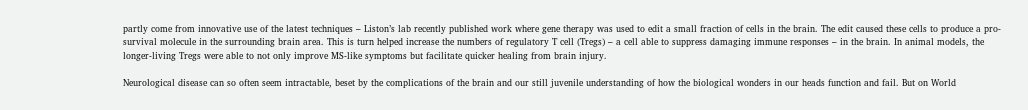partly come from innovative use of the latest techniques – Liston’s lab recently published work where gene therapy was used to edit a small fraction of cells in the brain. The edit caused these cells to produce a pro-survival molecule in the surrounding brain area. This is turn helped increase the numbers of regulatory T cell (Tregs) – a cell able to suppress damaging immune responses – in the brain. In animal models, the longer-living Tregs were able to not only improve MS-like symptoms but facilitate quicker healing from brain injury.

Neurological disease can so often seem intractable, beset by the complications of the brain and our still juvenile understanding of how the biological wonders in our heads function and fail. But on World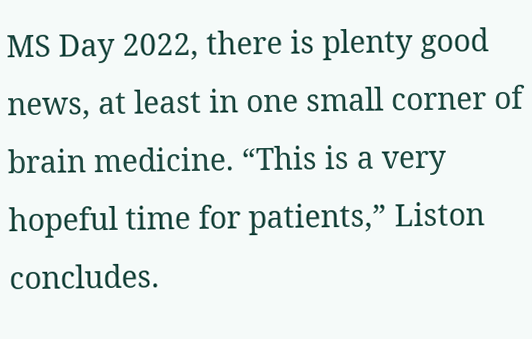MS Day 2022, there is plenty good news, at least in one small corner of brain medicine. “This is a very hopeful time for patients,” Liston concludes.